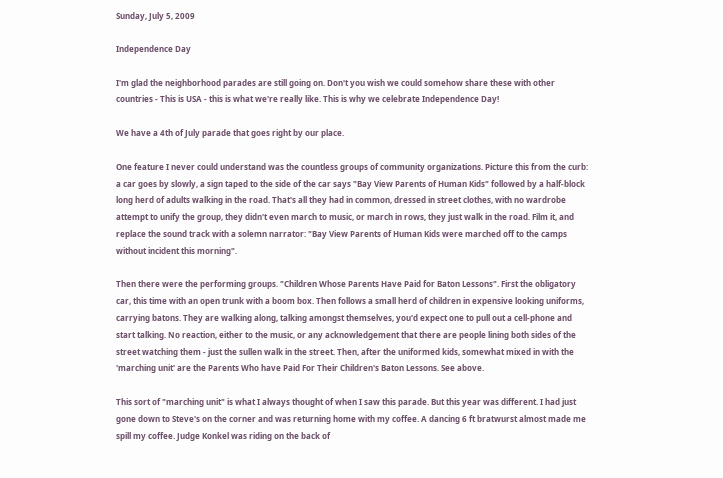Sunday, July 5, 2009

Independence Day

I'm glad the neighborhood parades are still going on. Don't you wish we could somehow share these with other countries - This is USA - this is what we're really like. This is why we celebrate Independence Day!

We have a 4th of July parade that goes right by our place.

One feature I never could understand was the countless groups of community organizations. Picture this from the curb: a car goes by slowly, a sign taped to the side of the car says "Bay View Parents of Human Kids" followed by a half-block long herd of adults walking in the road. That's all they had in common, dressed in street clothes, with no wardrobe attempt to unify the group, they didn't even march to music, or march in rows, they just walk in the road. Film it, and replace the sound track with a solemn narrator: "Bay View Parents of Human Kids were marched off to the camps without incident this morning".

Then there were the performing groups. "Children Whose Parents Have Paid for Baton Lessons". First the obligatory car, this time with an open trunk with a boom box. Then follows a small herd of children in expensive looking uniforms, carrying batons. They are walking along, talking amongst themselves, you'd expect one to pull out a cell-phone and start talking. No reaction, either to the music, or any acknowledgement that there are people lining both sides of the street watching them - just the sullen walk in the street. Then, after the uniformed kids, somewhat mixed in with the 'marching unit' are the Parents Who have Paid For Their Children's Baton Lessons. See above.

This sort of "marching unit" is what I always thought of when I saw this parade. But this year was different. I had just gone down to Steve's on the corner and was returning home with my coffee. A dancing 6 ft bratwurst almost made me spill my coffee. Judge Konkel was riding on the back of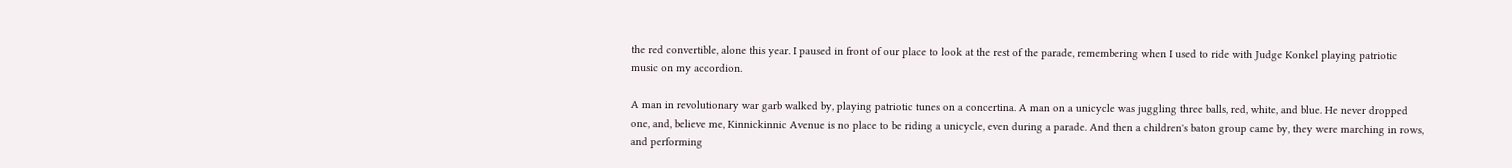the red convertible, alone this year. I paused in front of our place to look at the rest of the parade, remembering when I used to ride with Judge Konkel playing patriotic music on my accordion.

A man in revolutionary war garb walked by, playing patriotic tunes on a concertina. A man on a unicycle was juggling three balls, red, white, and blue. He never dropped one, and, believe me, Kinnickinnic Avenue is no place to be riding a unicycle, even during a parade. And then a children's baton group came by, they were marching in rows, and performing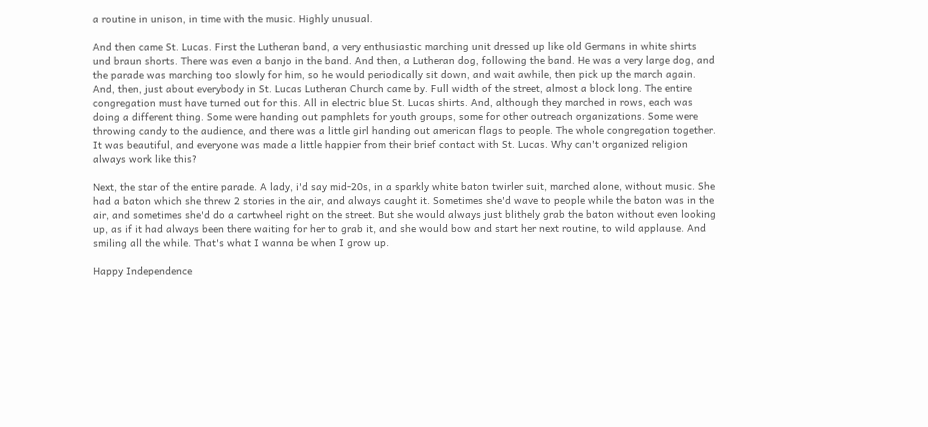a routine in unison, in time with the music. Highly unusual.

And then came St. Lucas. First the Lutheran band, a very enthusiastic marching unit dressed up like old Germans in white shirts und braun shorts. There was even a banjo in the band. And then, a Lutheran dog, following the band. He was a very large dog, and the parade was marching too slowly for him, so he would periodically sit down, and wait awhile, then pick up the march again. And, then, just about everybody in St. Lucas Lutheran Church came by. Full width of the street, almost a block long. The entire congregation must have turned out for this. All in electric blue St. Lucas shirts. And, although they marched in rows, each was doing a different thing. Some were handing out pamphlets for youth groups, some for other outreach organizations. Some were throwing candy to the audience, and there was a little girl handing out american flags to people. The whole congregation together. It was beautiful, and everyone was made a little happier from their brief contact with St. Lucas. Why can't organized religion always work like this?

Next, the star of the entire parade. A lady, i'd say mid-20s, in a sparkly white baton twirler suit, marched alone, without music. She had a baton which she threw 2 stories in the air, and always caught it. Sometimes she'd wave to people while the baton was in the air, and sometimes she'd do a cartwheel right on the street. But she would always just blithely grab the baton without even looking up, as if it had always been there waiting for her to grab it, and she would bow and start her next routine, to wild applause. And smiling all the while. That's what I wanna be when I grow up.

Happy Independence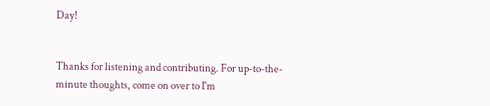Day!


Thanks for listening and contributing. For up-to-the-minute thoughts, come on over to I'm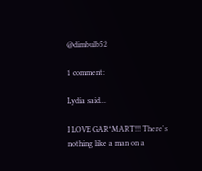@dimbulb52

1 comment:

Lydia said...

I LOVE GAR*MART!!! There's nothing like a man on a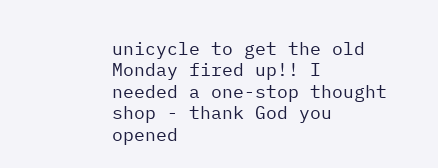unicycle to get the old Monday fired up!! I needed a one-stop thought shop - thank God you opened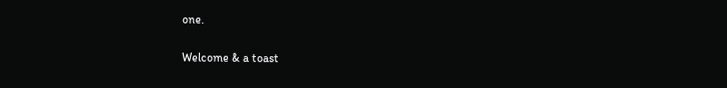one.

Welcome & a toast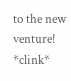to the new venture! *clink*